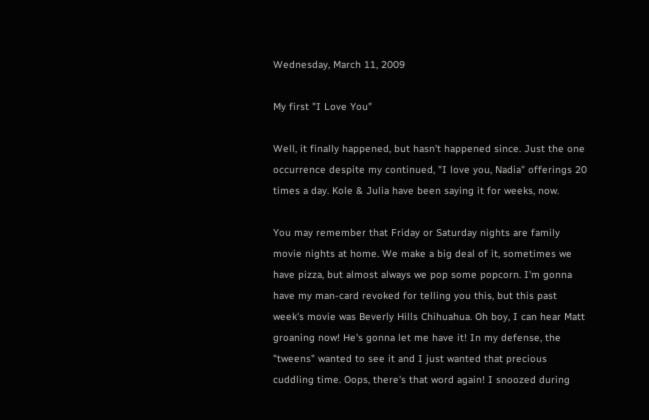Wednesday, March 11, 2009

My first "I Love You"

Well, it finally happened, but hasn't happened since. Just the one occurrence despite my continued, "I love you, Nadia" offerings 20 times a day. Kole & Julia have been saying it for weeks, now.

You may remember that Friday or Saturday nights are family movie nights at home. We make a big deal of it, sometimes we have pizza, but almost always we pop some popcorn. I'm gonna have my man-card revoked for telling you this, but this past week's movie was Beverly Hills Chihuahua. Oh boy, I can hear Matt groaning now! He's gonna let me have it! In my defense, the "tweens" wanted to see it and I just wanted that precious cuddling time. Oops, there's that word again! I snoozed during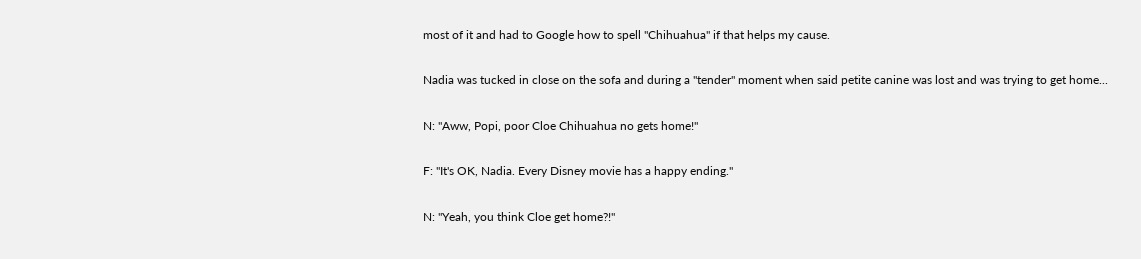most of it and had to Google how to spell "Chihuahua" if that helps my cause.

Nadia was tucked in close on the sofa and during a "tender" moment when said petite canine was lost and was trying to get home...

N: "Aww, Popi, poor Cloe Chihuahua no gets home!"

F: "It's OK, Nadia. Every Disney movie has a happy ending."

N: "Yeah, you think Cloe get home?!"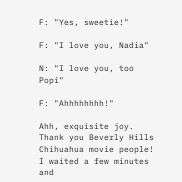F: "Yes, sweetie!"

F: "I love you, Nadia"

N: "I love you, too Popi"

F: "Ahhhhhhhh!"

Ahh, exquisite joy. Thank you Beverly Hills Chihuahua movie people! I waited a few minutes and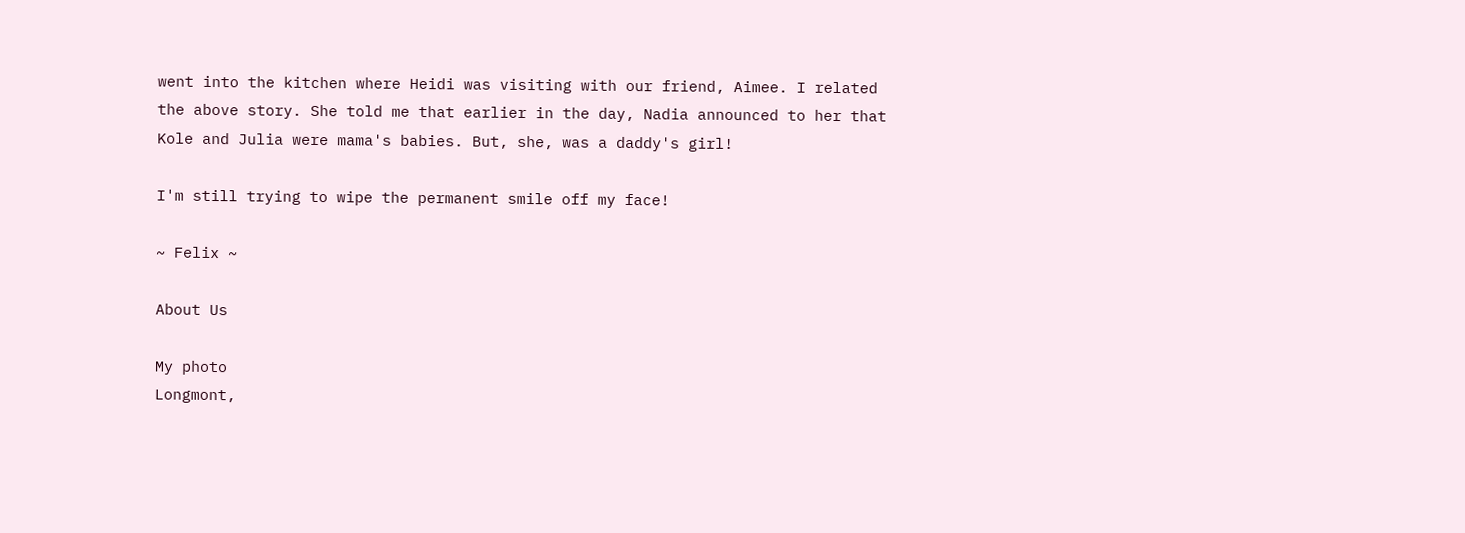went into the kitchen where Heidi was visiting with our friend, Aimee. I related the above story. She told me that earlier in the day, Nadia announced to her that Kole and Julia were mama's babies. But, she, was a daddy's girl!

I'm still trying to wipe the permanent smile off my face!

~ Felix ~

About Us

My photo
Longmont,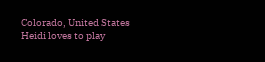Colorado, United States
Heidi loves to play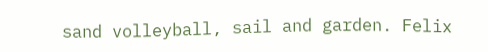sand volleyball, sail and garden. Felix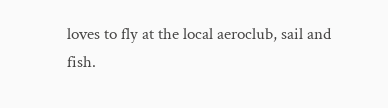loves to fly at the local aeroclub, sail and fish.